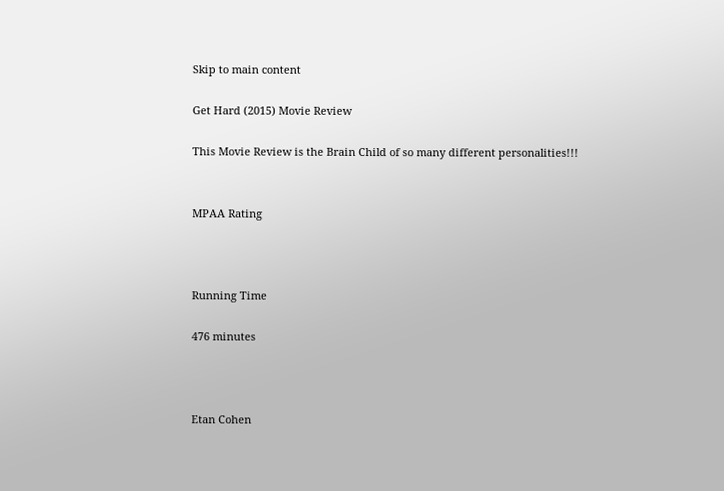Skip to main content

Get Hard (2015) Movie Review

This Movie Review is the Brain Child of so many different personalities!!!


MPAA Rating



Running Time

476 minutes



Etan Cohen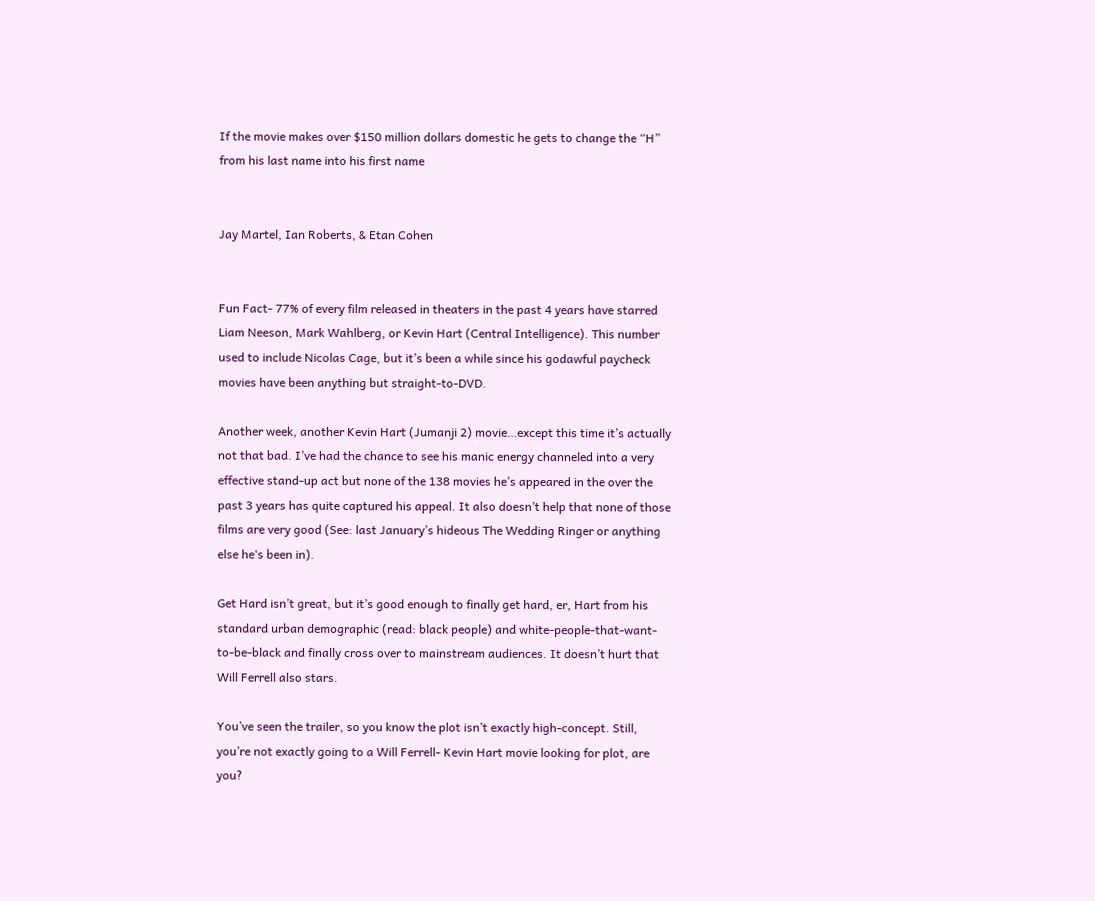If the movie makes over $150 million dollars domestic he gets to change the “H” from his last name into his first name


Jay Martel, Ian Roberts, & Etan Cohen


Fun Fact- 77% of every film released in theaters in the past 4 years have starred Liam Neeson, Mark Wahlberg, or Kevin Hart (Central Intelligence). This number used to include Nicolas Cage, but it’s been a while since his godawful paycheck movies have been anything but straight-to-DVD.

Another week, another Kevin Hart (Jumanji 2) movie…except this time it’s actually not that bad. I’ve had the chance to see his manic energy channeled into a very effective stand-up act but none of the 138 movies he’s appeared in the over the past 3 years has quite captured his appeal. It also doesn’t help that none of those films are very good (See: last January’s hideous The Wedding Ringer or anything else he‘s been in).

Get Hard isn’t great, but it’s good enough to finally get hard, er, Hart from his standard urban demographic (read: black people) and white-people-that-want-to-be-black and finally cross over to mainstream audiences. It doesn’t hurt that Will Ferrell also stars.

You’ve seen the trailer, so you know the plot isn’t exactly high-concept. Still, you’re not exactly going to a Will Ferrell- Kevin Hart movie looking for plot, are you?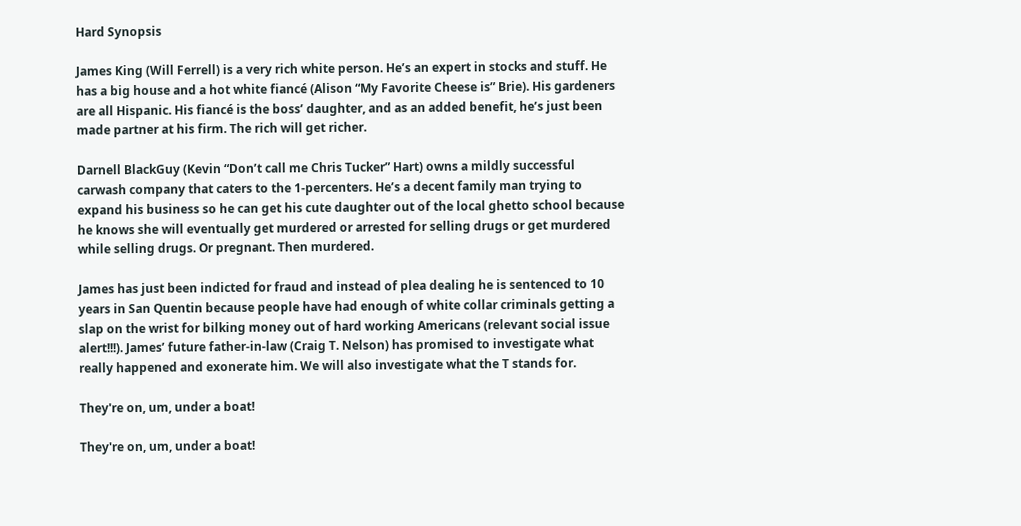Hard Synopsis

James King (Will Ferrell) is a very rich white person. He’s an expert in stocks and stuff. He has a big house and a hot white fiancé (Alison “My Favorite Cheese is” Brie). His gardeners are all Hispanic. His fiancé is the boss’ daughter, and as an added benefit, he’s just been made partner at his firm. The rich will get richer.

Darnell BlackGuy (Kevin “Don’t call me Chris Tucker” Hart) owns a mildly successful carwash company that caters to the 1-percenters. He’s a decent family man trying to expand his business so he can get his cute daughter out of the local ghetto school because he knows she will eventually get murdered or arrested for selling drugs or get murdered while selling drugs. Or pregnant. Then murdered.

James has just been indicted for fraud and instead of plea dealing he is sentenced to 10 years in San Quentin because people have had enough of white collar criminals getting a slap on the wrist for bilking money out of hard working Americans (relevant social issue alert!!!). James’ future father-in-law (Craig T. Nelson) has promised to investigate what really happened and exonerate him. We will also investigate what the T stands for.

They're on, um, under a boat!

They're on, um, under a boat!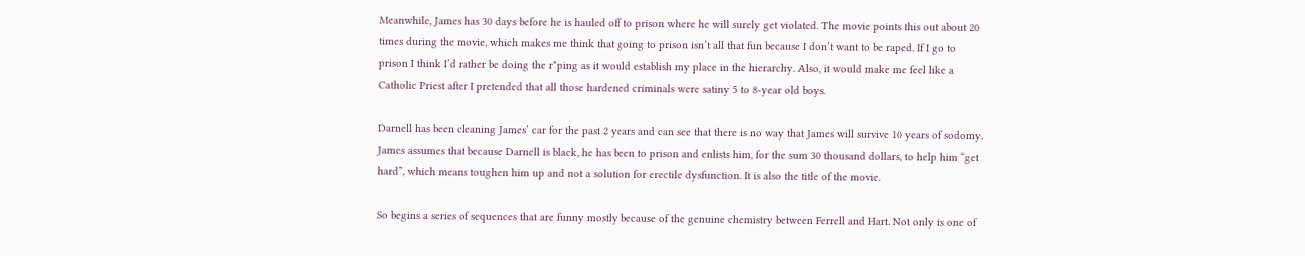Meanwhile, James has 30 days before he is hauled off to prison where he will surely get violated. The movie points this out about 20 times during the movie, which makes me think that going to prison isn’t all that fun because I don’t want to be raped. If I go to prison I think I’d rather be doing the r*ping as it would establish my place in the hierarchy. Also, it would make me feel like a Catholic Priest after I pretended that all those hardened criminals were satiny 5 to 8-year old boys.

Darnell has been cleaning James’ car for the past 2 years and can see that there is no way that James will survive 10 years of sodomy. James assumes that because Darnell is black, he has been to prison and enlists him, for the sum 30 thousand dollars, to help him “get hard”, which means toughen him up and not a solution for erectile dysfunction. It is also the title of the movie.

So begins a series of sequences that are funny mostly because of the genuine chemistry between Ferrell and Hart. Not only is one of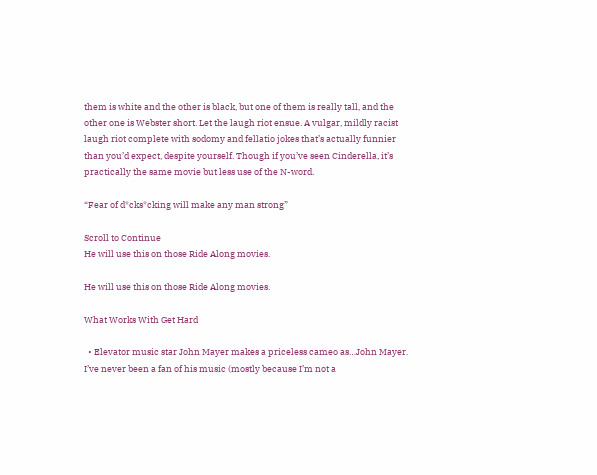them is white and the other is black, but one of them is really tall, and the other one is Webster short. Let the laugh riot ensue. A vulgar, mildly racist laugh riot complete with sodomy and fellatio jokes that’s actually funnier than you’d expect, despite yourself. Though if you’ve seen Cinderella, it’s practically the same movie but less use of the N-word.

“Fear of d*cks*cking will make any man strong”

Scroll to Continue
He will use this on those Ride Along movies.

He will use this on those Ride Along movies.

What Works With Get Hard

  • Elevator music star John Mayer makes a priceless cameo as…John Mayer. I’ve never been a fan of his music (mostly because I’m not a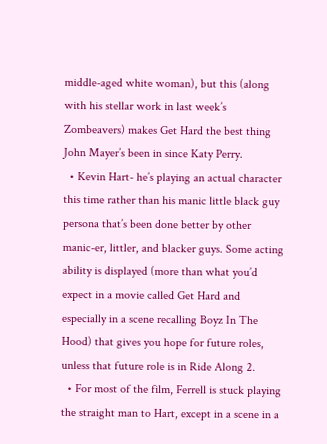middle-aged white woman), but this (along with his stellar work in last week’s Zombeavers) makes Get Hard the best thing John Mayer’s been in since Katy Perry.
  • Kevin Hart- he’s playing an actual character this time rather than his manic little black guy persona that’s been done better by other manic-er, littler, and blacker guys. Some acting ability is displayed (more than what you’d expect in a movie called Get Hard and especially in a scene recalling Boyz In The Hood) that gives you hope for future roles, unless that future role is in Ride Along 2.
  • For most of the film, Ferrell is stuck playing the straight man to Hart, except in a scene in a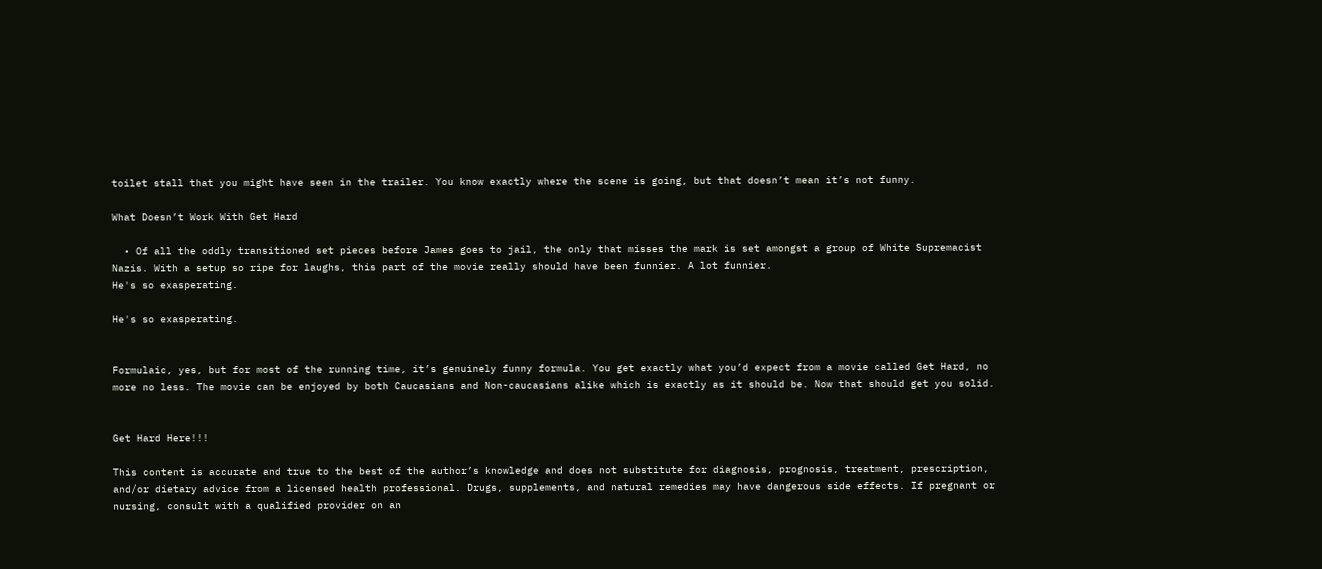toilet stall that you might have seen in the trailer. You know exactly where the scene is going, but that doesn’t mean it’s not funny.

What Doesn’t Work With Get Hard

  • Of all the oddly transitioned set pieces before James goes to jail, the only that misses the mark is set amongst a group of White Supremacist Nazis. With a setup so ripe for laughs, this part of the movie really should have been funnier. A lot funnier.
He's so exasperating.

He's so exasperating.


Formulaic, yes, but for most of the running time, it’s genuinely funny formula. You get exactly what you’d expect from a movie called Get Hard, no more no less. The movie can be enjoyed by both Caucasians and Non-caucasians alike which is exactly as it should be. Now that should get you solid.


Get Hard Here!!!

This content is accurate and true to the best of the author’s knowledge and does not substitute for diagnosis, prognosis, treatment, prescription, and/or dietary advice from a licensed health professional. Drugs, supplements, and natural remedies may have dangerous side effects. If pregnant or nursing, consult with a qualified provider on an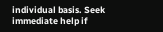individual basis. Seek immediate help if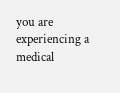you are experiencing a medical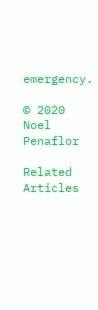emergency.

© 2020 Noel Penaflor

Related Articles